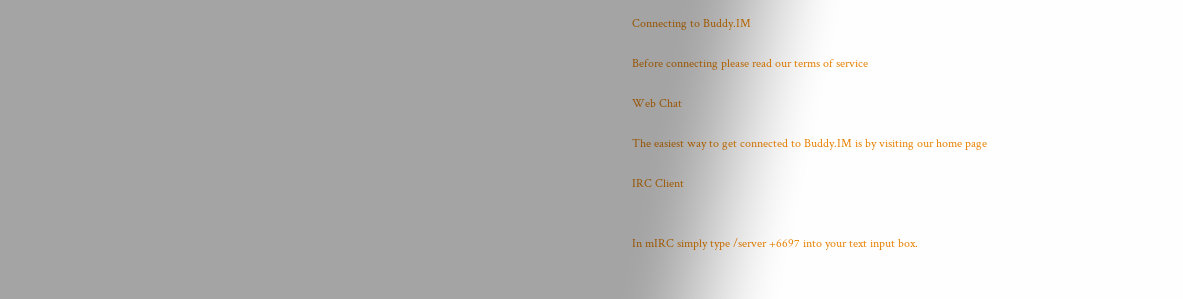Connecting to Buddy.IM

Before connecting please read our terms of service

Web Chat

The easiest way to get connected to Buddy.IM is by visiting our home page

IRC Client


In mIRC simply type /server +6697 into your text input box.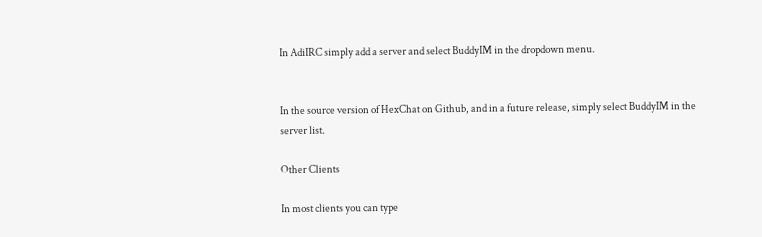In AdiIRC simply add a server and select BuddyIM in the dropdown menu.


In the source version of HexChat on Github, and in a future release, simply select BuddyIM in the server list.

Other Clients

In most clients you can type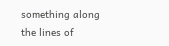something along the lines of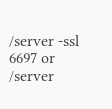/server -ssl 6697 or /server